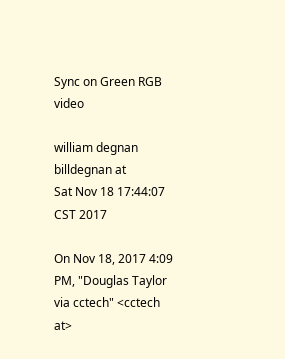Sync on Green RGB video

william degnan billdegnan at
Sat Nov 18 17:44:07 CST 2017

On Nov 18, 2017 4:09 PM, "Douglas Taylor via cctech" <cctech at>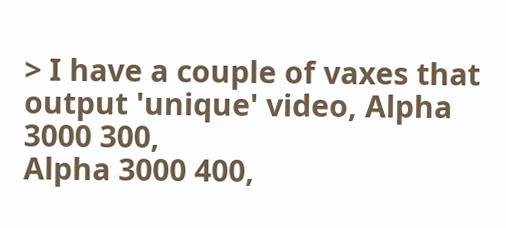> I have a couple of vaxes that output 'unique' video, Alpha 3000 300,
Alpha 3000 400,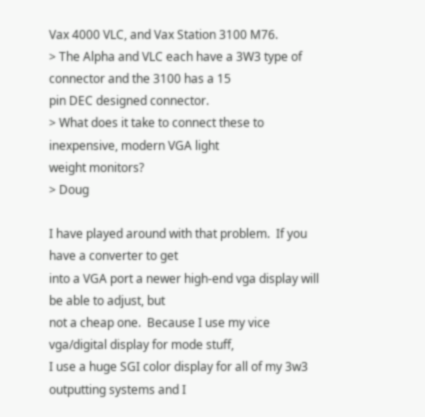Vax 4000 VLC, and Vax Station 3100 M76.
> The Alpha and VLC each have a 3W3 type of connector and the 3100 has a 15
pin DEC designed connector.
> What does it take to connect these to inexpensive, modern VGA light
weight monitors?
> Doug

I have played around with that problem.  If you have a converter to get
into a VGA port a newer high-end vga display will be able to adjust, but
not a cheap one.  Because I use my vice vga/digital display for mode stuff,
I use a huge SGI color display for all of my 3w3 outputting systems and I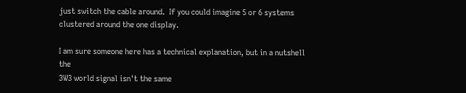just switch the cable around.  If you could imagine 5 or 6 systems
clustered around the one display.

I am sure someone here has a technical explanation, but in a nutshell the
3W3 world signal isn't the same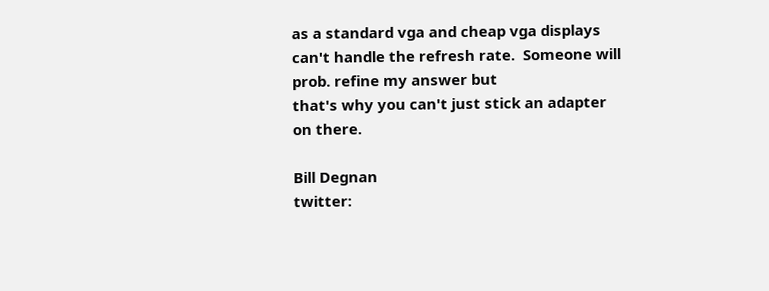as a standard vga and cheap vga displays
can't handle the refresh rate.  Someone will prob. refine my answer but
that's why you can't just stick an adapter on there.

Bill Degnan
twitter: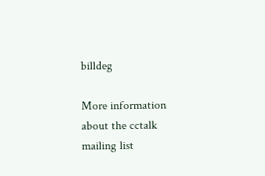billdeg

More information about the cctalk mailing list